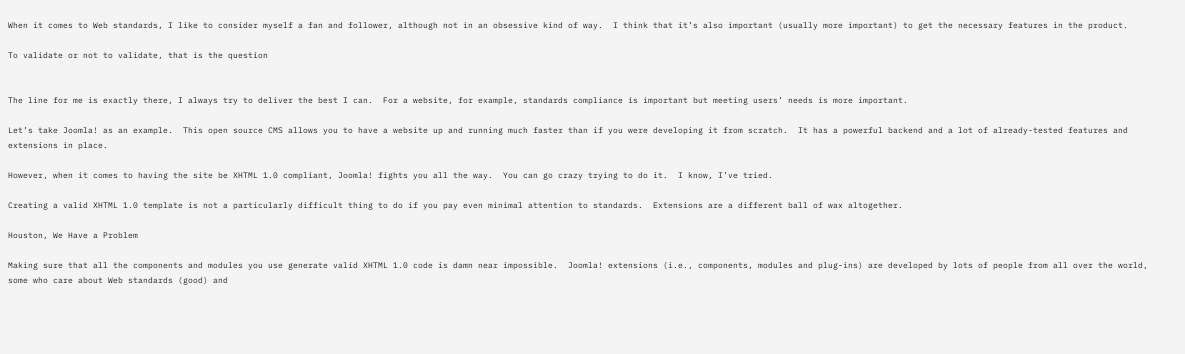When it comes to Web standards, I like to consider myself a fan and follower, although not in an obsessive kind of way.  I think that it’s also important (usually more important) to get the necessary features in the product.

To validate or not to validate, that is the question


The line for me is exactly there, I always try to deliver the best I can.  For a website, for example, standards compliance is important but meeting users’ needs is more important.

Let’s take Joomla! as an example.  This open source CMS allows you to have a website up and running much faster than if you were developing it from scratch.  It has a powerful backend and a lot of already-tested features and extensions in place.

However, when it comes to having the site be XHTML 1.0 compliant, Joomla! fights you all the way.  You can go crazy trying to do it.  I know, I’ve tried.

Creating a valid XHTML 1.0 template is not a particularly difficult thing to do if you pay even minimal attention to standards.  Extensions are a different ball of wax altogether.

Houston, We Have a Problem

Making sure that all the components and modules you use generate valid XHTML 1.0 code is damn near impossible.  Joomla! extensions (i.e., components, modules and plug-ins) are developed by lots of people from all over the world, some who care about Web standards (good) and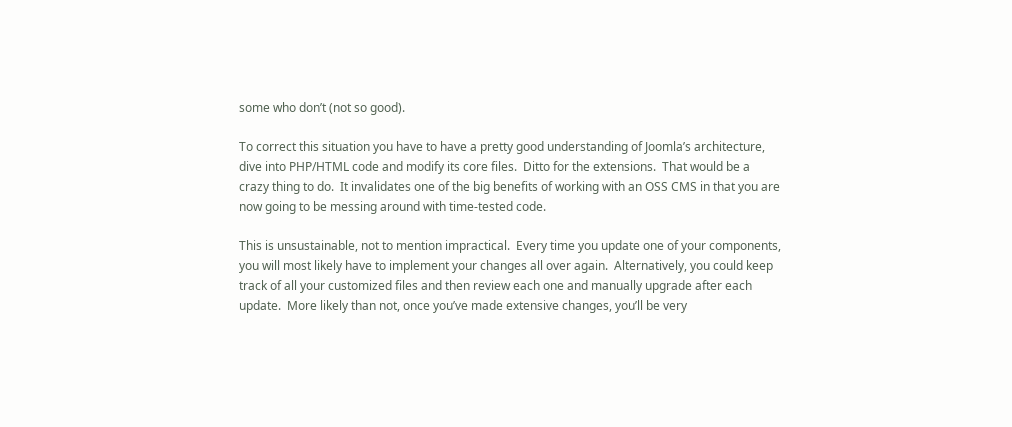some who don’t (not so good).

To correct this situation you have to have a pretty good understanding of Joomla’s architecture, dive into PHP/HTML code and modify its core files.  Ditto for the extensions.  That would be a crazy thing to do.  It invalidates one of the big benefits of working with an OSS CMS in that you are now going to be messing around with time-tested code.

This is unsustainable, not to mention impractical.  Every time you update one of your components, you will most likely have to implement your changes all over again.  Alternatively, you could keep track of all your customized files and then review each one and manually upgrade after each update.  More likely than not, once you’ve made extensive changes, you’ll be very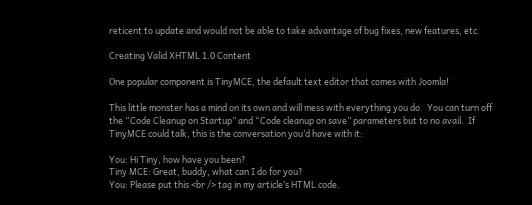reticent to update and would not be able to take advantage of bug fixes, new features, etc.

Creating Valid XHTML 1.0 Content

One popular component is TinyMCE, the default text editor that comes with Joomla!

This little monster has a mind on its own and will mess with everything you do.  You can turn off the “Code Cleanup on Startup” and “Code cleanup on save” parameters but to no avail.  If TinyMCE could talk, this is the conversation you’d have with it:

You: Hi Tiny, how have you been?
Tiny MCE: Great, buddy, what can I do for you?
You: Please put this <br /> tag in my article’s HTML code.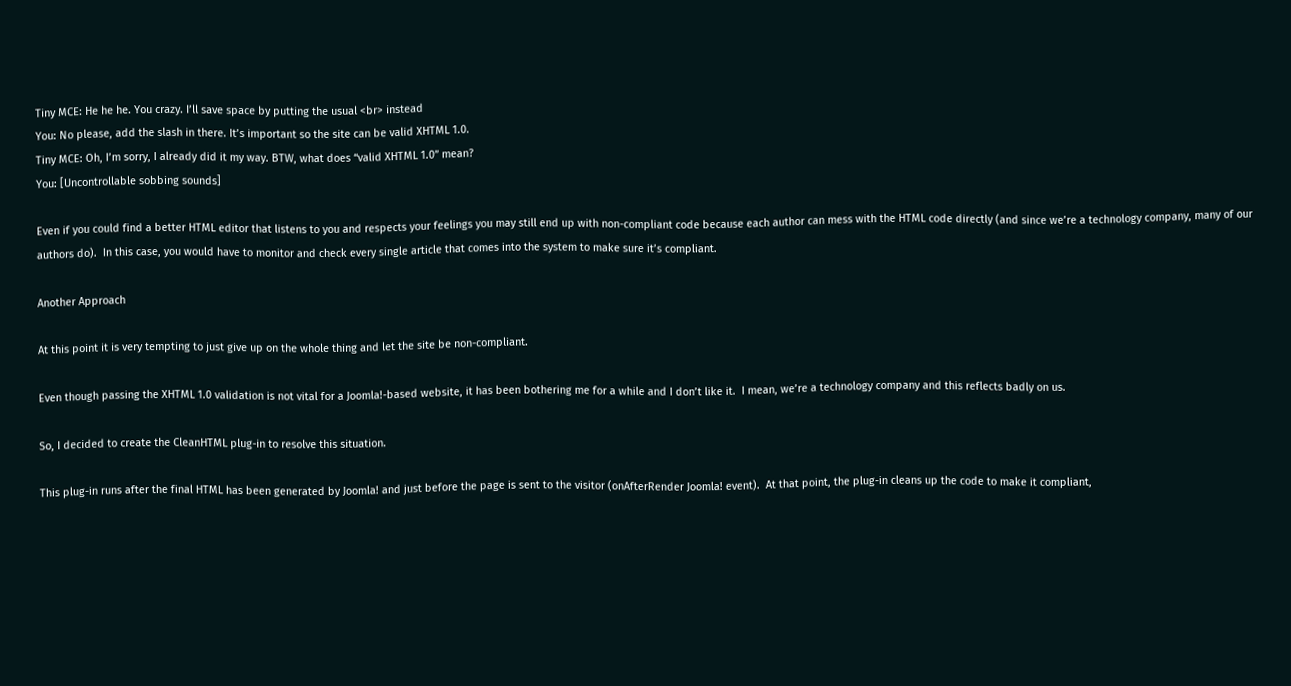Tiny MCE: He he he. You crazy. I’ll save space by putting the usual <br> instead
You: No please, add the slash in there. It’s important so the site can be valid XHTML 1.0.
Tiny MCE: Oh, I’m sorry, I already did it my way. BTW, what does “valid XHTML 1.0” mean?
You: [Uncontrollable sobbing sounds]

Even if you could find a better HTML editor that listens to you and respects your feelings you may still end up with non-compliant code because each author can mess with the HTML code directly (and since we’re a technology company, many of our authors do).  In this case, you would have to monitor and check every single article that comes into the system to make sure it’s compliant.

Another Approach

At this point it is very tempting to just give up on the whole thing and let the site be non-compliant.

Even though passing the XHTML 1.0 validation is not vital for a Joomla!-based website, it has been bothering me for a while and I don’t like it.  I mean, we’re a technology company and this reflects badly on us.

So, I decided to create the CleanHTML plug-in to resolve this situation.

This plug-in runs after the final HTML has been generated by Joomla! and just before the page is sent to the visitor (onAfterRender Joomla! event).  At that point, the plug-in cleans up the code to make it compliant,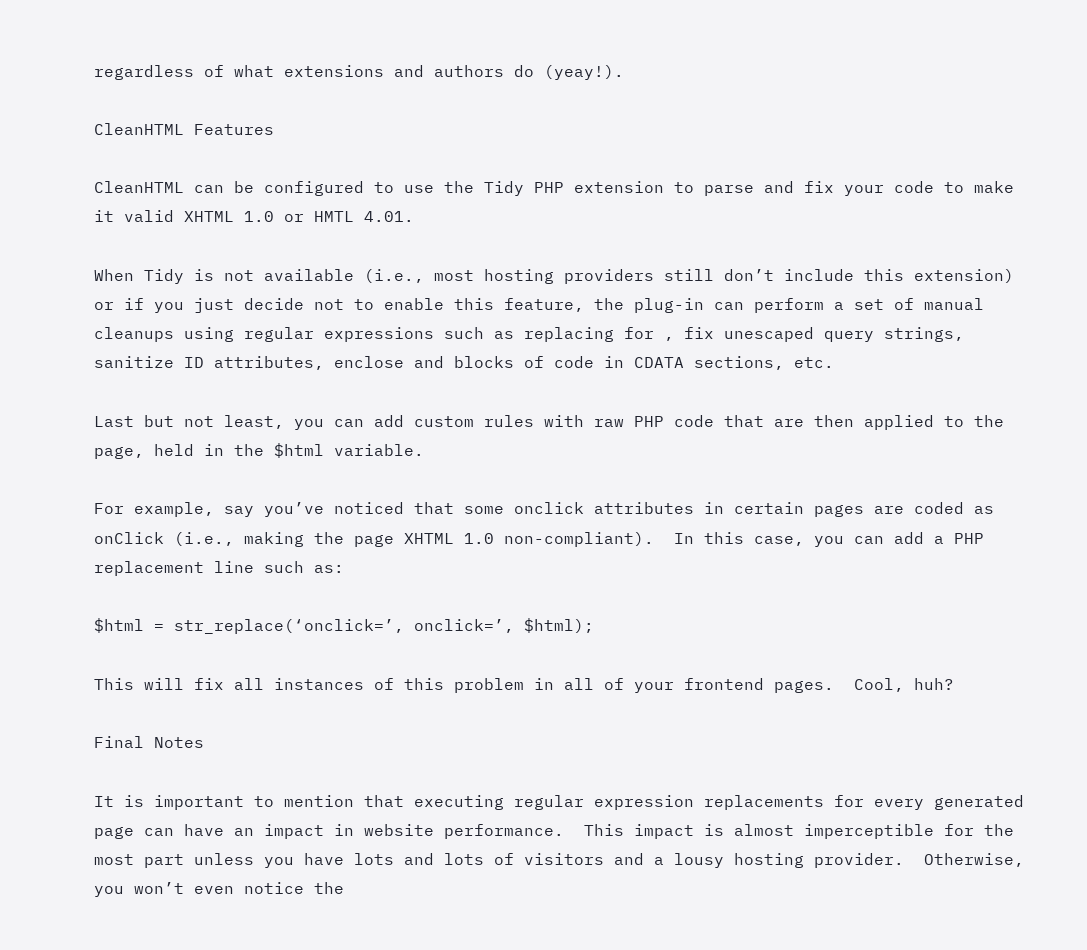regardless of what extensions and authors do (yeay!).

CleanHTML Features

CleanHTML can be configured to use the Tidy PHP extension to parse and fix your code to make it valid XHTML 1.0 or HMTL 4.01.

When Tidy is not available (i.e., most hosting providers still don’t include this extension) or if you just decide not to enable this feature, the plug-in can perform a set of manual cleanups using regular expressions such as replacing for , fix unescaped query strings, sanitize ID attributes, enclose and blocks of code in CDATA sections, etc.

Last but not least, you can add custom rules with raw PHP code that are then applied to the page, held in the $html variable.

For example, say you’ve noticed that some onclick attributes in certain pages are coded as onClick (i.e., making the page XHTML 1.0 non-compliant).  In this case, you can add a PHP replacement line such as:

$html = str_replace(‘onclick=’, onclick=’, $html);

This will fix all instances of this problem in all of your frontend pages.  Cool, huh?

Final Notes

It is important to mention that executing regular expression replacements for every generated page can have an impact in website performance.  This impact is almost imperceptible for the most part unless you have lots and lots of visitors and a lousy hosting provider.  Otherwise, you won’t even notice the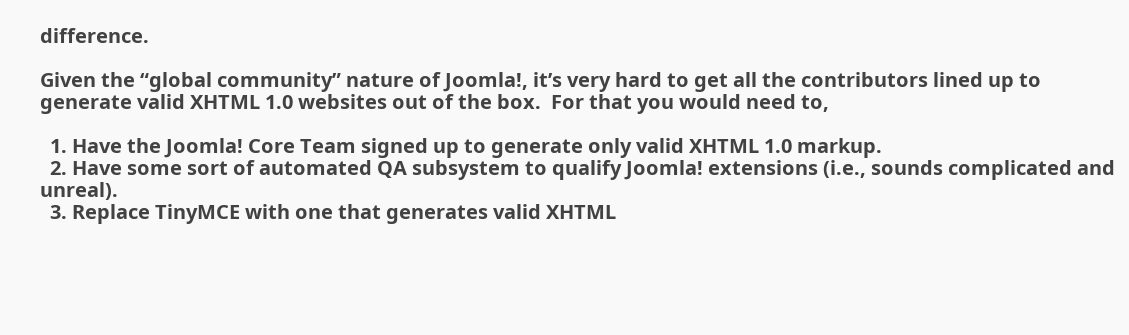difference.

Given the “global community” nature of Joomla!, it’s very hard to get all the contributors lined up to generate valid XHTML 1.0 websites out of the box.  For that you would need to,

  1. Have the Joomla! Core Team signed up to generate only valid XHTML 1.0 markup.
  2. Have some sort of automated QA subsystem to qualify Joomla! extensions (i.e., sounds complicated and unreal).
  3. Replace TinyMCE with one that generates valid XHTML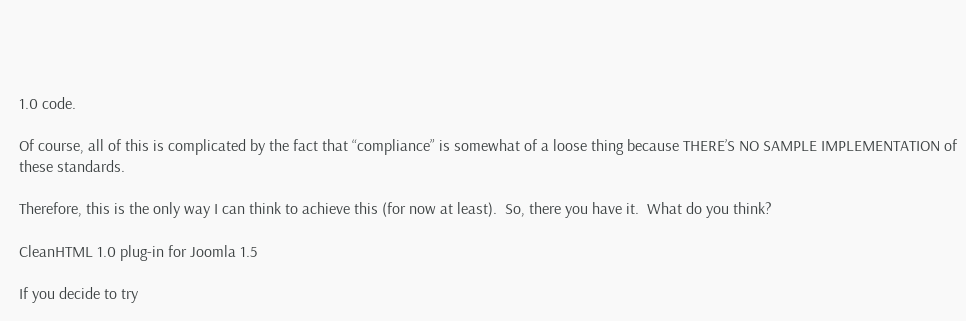1.0 code.

Of course, all of this is complicated by the fact that “compliance” is somewhat of a loose thing because THERE’S NO SAMPLE IMPLEMENTATION of these standards.

Therefore, this is the only way I can think to achieve this (for now at least).  So, there you have it.  What do you think?

CleanHTML 1.0 plug-in for Joomla 1.5

If you decide to try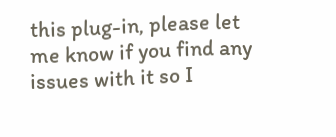this plug-in, please let me know if you find any issues with it so I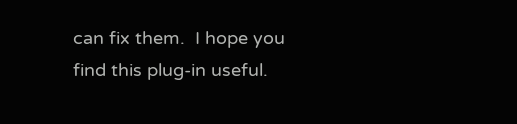can fix them.  I hope you find this plug-in useful.